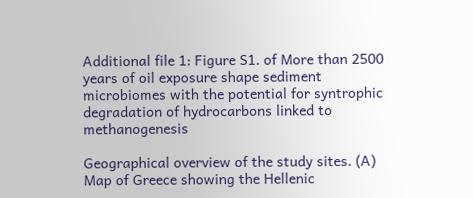Additional file 1: Figure S1. of More than 2500 years of oil exposure shape sediment microbiomes with the potential for syntrophic degradation of hydrocarbons linked to methanogenesis

Geographical overview of the study sites. (A) Map of Greece showing the Hellenic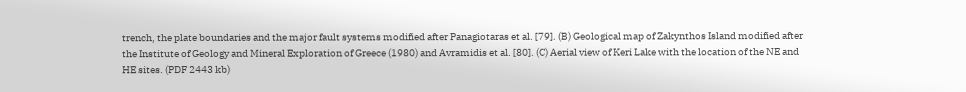trench, the plate boundaries and the major fault systems modified after Panagiotaras et al. [79]. (B) Geological map of Zakynthos Island modified after the Institute of Geology and Mineral Exploration of Greece (1980) and Avramidis et al. [80]. (C) Aerial view of Keri Lake with the location of the NE and HE sites. (PDF 2443 kb)